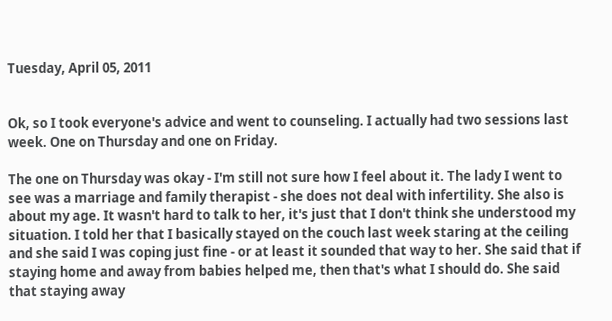Tuesday, April 05, 2011


Ok, so I took everyone's advice and went to counseling. I actually had two sessions last week. One on Thursday and one on Friday.

The one on Thursday was okay - I'm still not sure how I feel about it. The lady I went to see was a marriage and family therapist - she does not deal with infertility. She also is about my age. It wasn't hard to talk to her, it's just that I don't think she understood my situation. I told her that I basically stayed on the couch last week staring at the ceiling and she said I was coping just fine - or at least it sounded that way to her. She said that if staying home and away from babies helped me, then that's what I should do. She said that staying away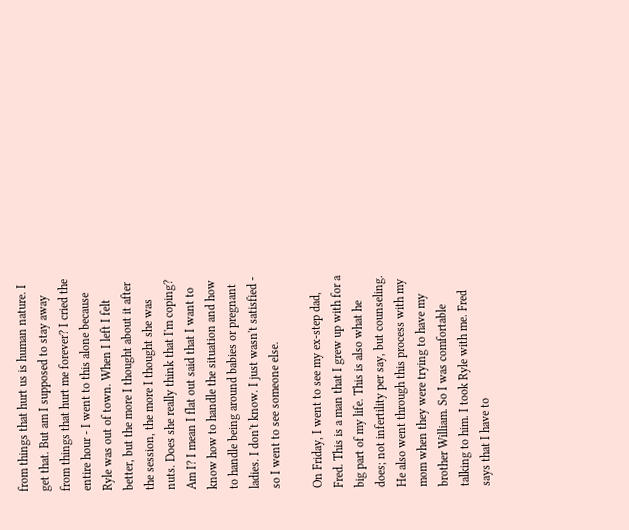from things that hurt us is human nature. I get that. But am I supposed to stay away from things that hurt me forever? I cried the entire hour - I went to this alone because Ryle was out of town. When I left I felt better, but the more I thought about it after the session, the more I thought she was nuts. Does she really think that I'm coping? Am I? I mean I flat out said that I want to know how to handle the situation and how to handle being around babies or pregnant ladies. I don't know. I just wasn't satisfied - so I went to see someone else.

On Friday, I went to see my ex-step dad, Fred. This is a man that I grew up with for a big part of my life. This is also what he does; not infertility per say, but counseling. He also went through this process with my mom when they were trying to have my brother William. So I was comfortable talking to him. I took Ryle with me. Fred says that I have to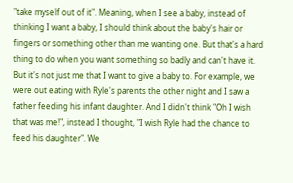"take myself out of it". Meaning, when I see a baby, instead of thinking I want a baby, I should think about the baby's hair or fingers or something other than me wanting one. But that's a hard thing to do when you want something so badly and can't have it. But it's not just me that I want to give a baby to. For example, we were out eating with Ryle's parents the other night and I saw a father feeding his infant daughter. And I didn't think "Oh I wish that was me!", instead I thought, "I wish Ryle had the chance to feed his daughter". We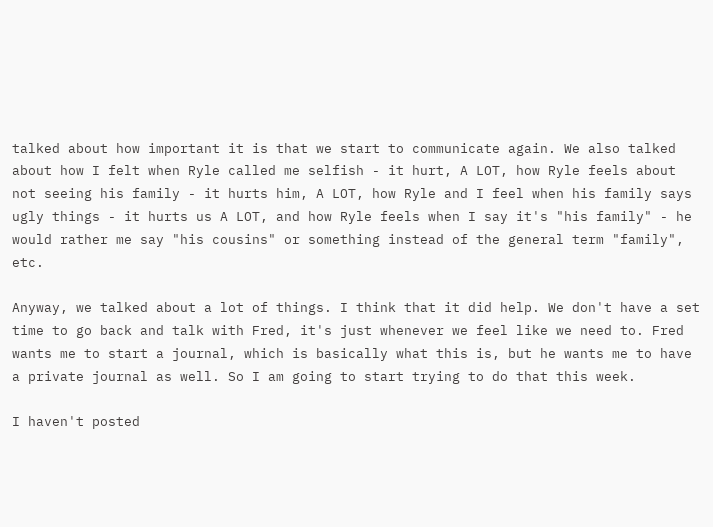talked about how important it is that we start to communicate again. We also talked about how I felt when Ryle called me selfish - it hurt, A LOT, how Ryle feels about not seeing his family - it hurts him, A LOT, how Ryle and I feel when his family says ugly things - it hurts us A LOT, and how Ryle feels when I say it's "his family" - he would rather me say "his cousins" or something instead of the general term "family", etc.

Anyway, we talked about a lot of things. I think that it did help. We don't have a set time to go back and talk with Fred, it's just whenever we feel like we need to. Fred wants me to start a journal, which is basically what this is, but he wants me to have a private journal as well. So I am going to start trying to do that this week.

I haven't posted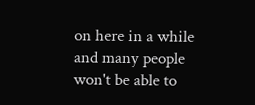on here in a while and many people won't be able to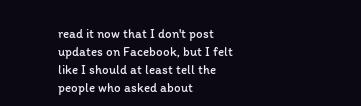read it now that I don't post updates on Facebook, but I felt like I should at least tell the people who asked about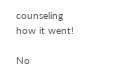counseling how it went!

No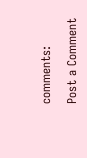comments:

Post a Comment